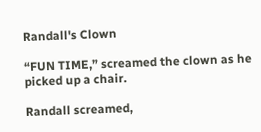Randall's Clown

“FUN TIME,” screamed the clown as he picked up a chair.

Randall screamed,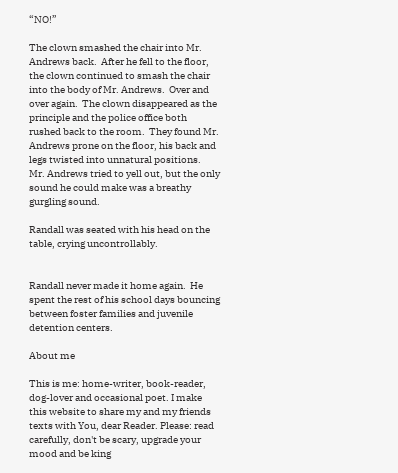“NO!”

The clown smashed the chair into Mr. Andrews back.  After he fell to the floor, the clown continued to smash the chair into the body of Mr. Andrews.  Over and over again.  The clown disappeared as the principle and the police office both rushed back to the room.  They found Mr. Andrews prone on the floor, his back and legs twisted into unnatural positions.  Mr. Andrews tried to yell out, but the only sound he could make was a breathy gurgling sound.

Randall was seated with his head on the table, crying uncontrollably.


Randall never made it home again.  He spent the rest of his school days bouncing between foster families and juvenile detention centers.

About me

This is me: home-writer, book-reader, dog-lover and occasional poet. I make this website to share my and my friends texts with You, dear Reader. Please: read carefully, don't be scary, upgrade your mood and be king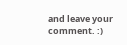and leave your comment. :)